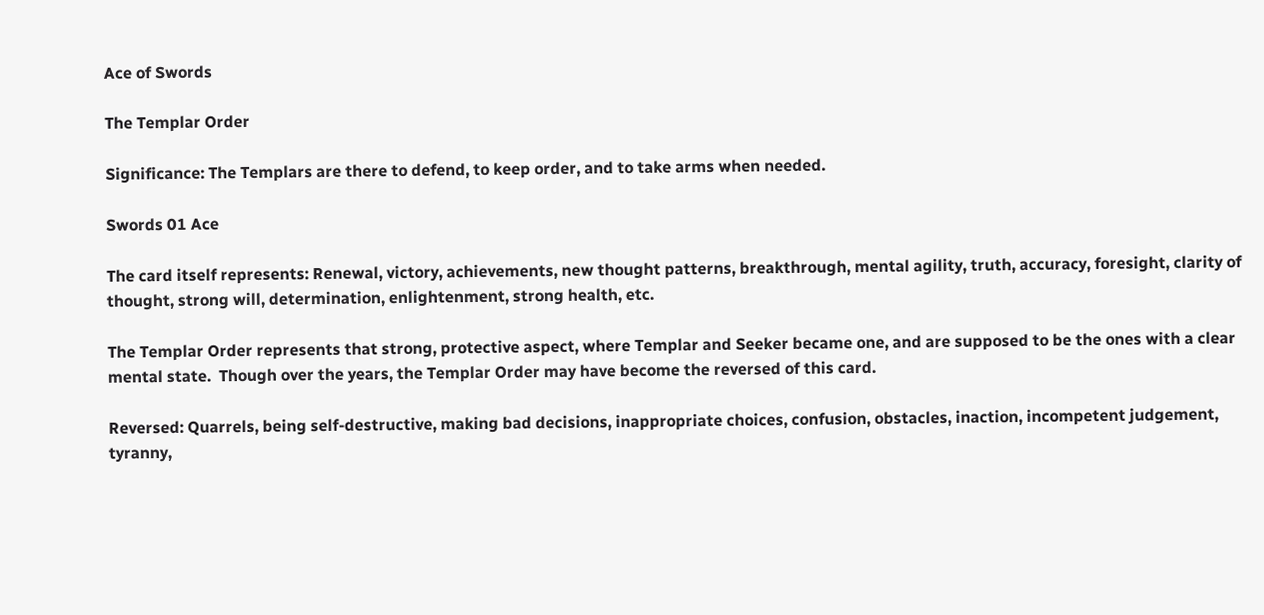Ace of Swords

The Templar Order

Significance: The Templars are there to defend, to keep order, and to take arms when needed.

Swords 01 Ace

The card itself represents: Renewal, victory, achievements, new thought patterns, breakthrough, mental agility, truth, accuracy, foresight, clarity of thought, strong will, determination, enlightenment, strong health, etc.

The Templar Order represents that strong, protective aspect, where Templar and Seeker became one, and are supposed to be the ones with a clear mental state.  Though over the years, the Templar Order may have become the reversed of this card.

Reversed: Quarrels, being self-destructive, making bad decisions, inappropriate choices, confusion, obstacles, inaction, incompetent judgement, tyranny,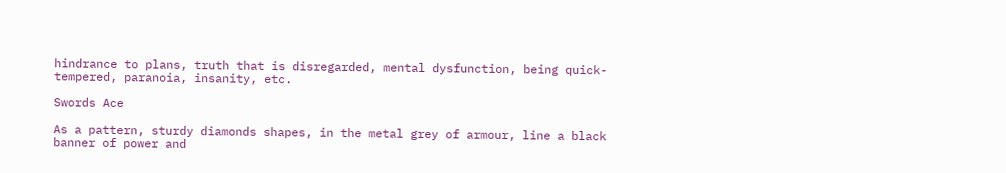hindrance to plans, truth that is disregarded, mental dysfunction, being quick-tempered, paranoia, insanity, etc.

Swords Ace

As a pattern, sturdy diamonds shapes, in the metal grey of armour, line a black banner of power and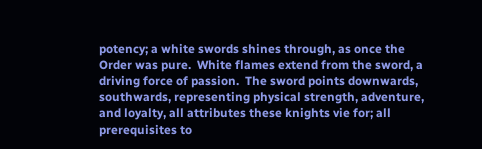potency; a white swords shines through, as once the Order was pure.  White flames extend from the sword, a driving force of passion.  The sword points downwards, southwards, representing physical strength, adventure, and loyalty, all attributes these knights vie for; all prerequisites to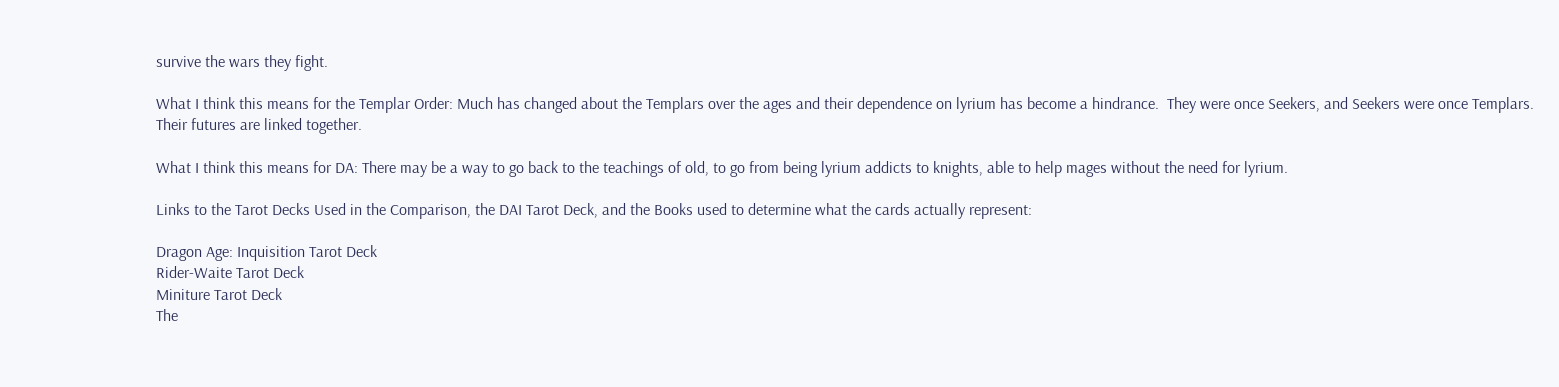survive the wars they fight.

What I think this means for the Templar Order: Much has changed about the Templars over the ages and their dependence on lyrium has become a hindrance.  They were once Seekers, and Seekers were once Templars.  Their futures are linked together.

What I think this means for DA: There may be a way to go back to the teachings of old, to go from being lyrium addicts to knights, able to help mages without the need for lyrium.

Links to the Tarot Decks Used in the Comparison, the DAI Tarot Deck, and the Books used to determine what the cards actually represent:

Dragon Age: Inquisition Tarot Deck
Rider-Waite Tarot Deck
Miniture Tarot Deck
The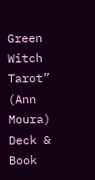Green Witch Tarot” (Ann Moura) Deck & Book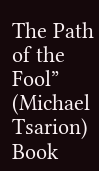The Path of the Fool” (Michael Tsarion) Book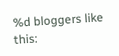%d bloggers like this: